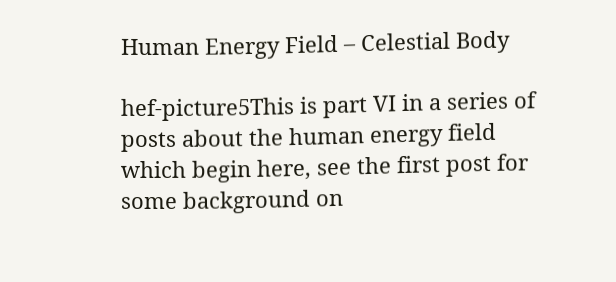Human Energy Field – Celestial Body

hef-picture5This is part VI in a series of posts about the human energy field which begin here, see the first post for some background on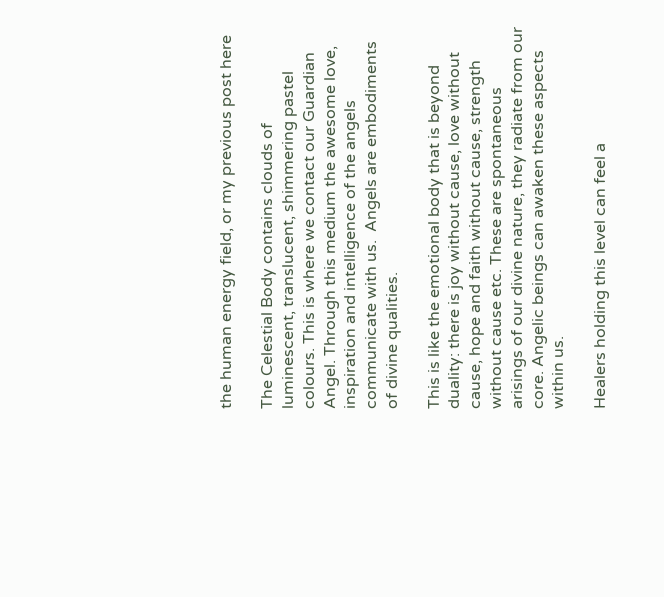the human energy field, or my previous post here

The Celestial Body contains clouds of luminescent, translucent, shimmering pastel colours. This is where we contact our Guardian Angel. Through this medium the awesome love, inspiration and intelligence of the angels communicate with us.  Angels are embodiments of divine qualities.

This is like the emotional body that is beyond duality: there is joy without cause, love without cause, hope and faith without cause, strength without cause etc. These are spontaneous arisings of our divine nature, they radiate from our core. Angelic beings can awaken these aspects within us.

Healers holding this level can feel a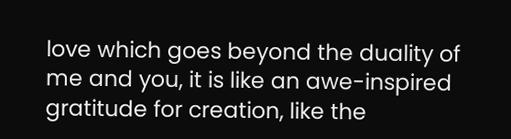love which goes beyond the duality of me and you, it is like an awe-inspired gratitude for creation, like the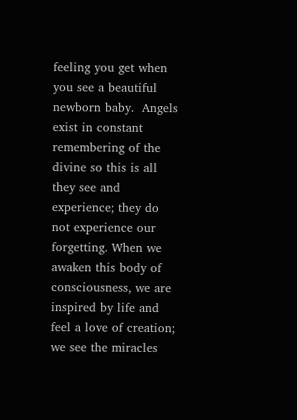feeling you get when you see a beautiful newborn baby.  Angels exist in constant remembering of the divine so this is all they see and experience; they do not experience our forgetting. When we awaken this body of consciousness, we are inspired by life and feel a love of creation; we see the miracles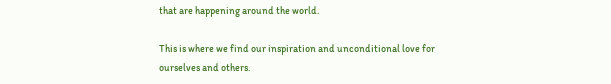that are happening around the world.

This is where we find our inspiration and unconditional love for ourselves and others.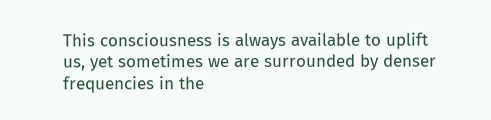This consciousness is always available to uplift us, yet sometimes we are surrounded by denser frequencies in the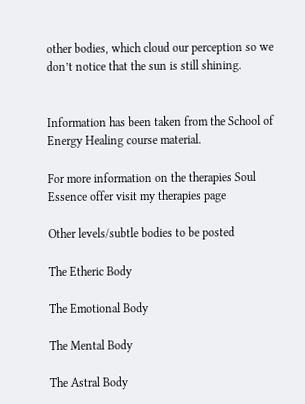other bodies, which cloud our perception so we don’t notice that the sun is still shining.


Information has been taken from the School of Energy Healing course material.

For more information on the therapies Soul Essence offer visit my therapies page

Other levels/subtle bodies to be posted

The Etheric Body

The Emotional Body

The Mental Body

The Astral Body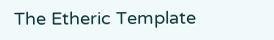The Etheric Template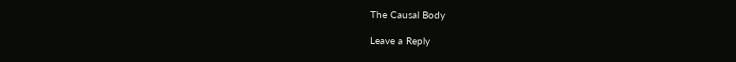The Causal Body

Leave a Reply